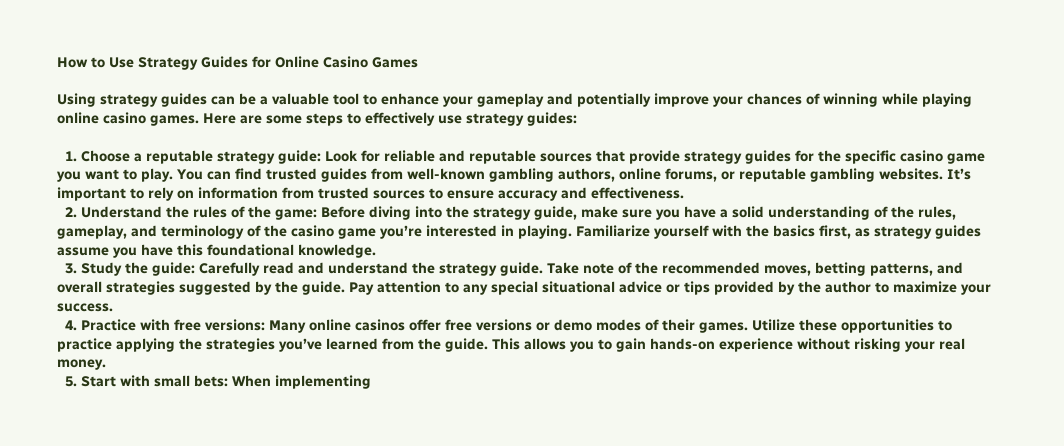How to Use Strategy Guides for Online Casino Games

Using strategy guides can be a valuable tool to enhance your gameplay and potentially improve your chances of winning while playing online casino games. Here are some steps to effectively use strategy guides:

  1. Choose a reputable strategy guide: Look for reliable and reputable sources that provide strategy guides for the specific casino game you want to play. You can find trusted guides from well-known gambling authors, online forums, or reputable gambling websites. It’s important to rely on information from trusted sources to ensure accuracy and effectiveness.
  2. Understand the rules of the game: Before diving into the strategy guide, make sure you have a solid understanding of the rules, gameplay, and terminology of the casino game you’re interested in playing. Familiarize yourself with the basics first, as strategy guides assume you have this foundational knowledge.
  3. Study the guide: Carefully read and understand the strategy guide. Take note of the recommended moves, betting patterns, and overall strategies suggested by the guide. Pay attention to any special situational advice or tips provided by the author to maximize your success.
  4. Practice with free versions: Many online casinos offer free versions or demo modes of their games. Utilize these opportunities to practice applying the strategies you’ve learned from the guide. This allows you to gain hands-on experience without risking your real money.
  5. Start with small bets: When implementing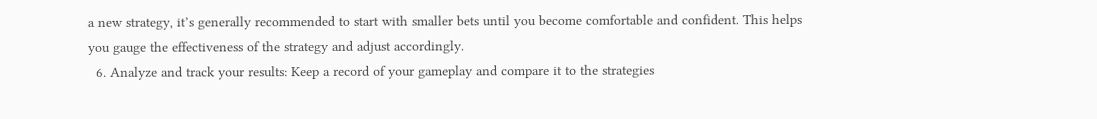a new strategy, it’s generally recommended to start with smaller bets until you become comfortable and confident. This helps you gauge the effectiveness of the strategy and adjust accordingly.
  6. Analyze and track your results: Keep a record of your gameplay and compare it to the strategies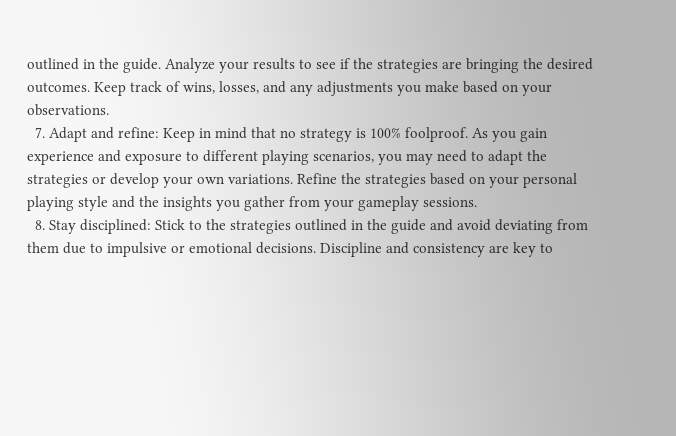outlined in the guide. Analyze your results to see if the strategies are bringing the desired outcomes. Keep track of wins, losses, and any adjustments you make based on your observations.
  7. Adapt and refine: Keep in mind that no strategy is 100% foolproof. As you gain experience and exposure to different playing scenarios, you may need to adapt the strategies or develop your own variations. Refine the strategies based on your personal playing style and the insights you gather from your gameplay sessions.
  8. Stay disciplined: Stick to the strategies outlined in the guide and avoid deviating from them due to impulsive or emotional decisions. Discipline and consistency are key to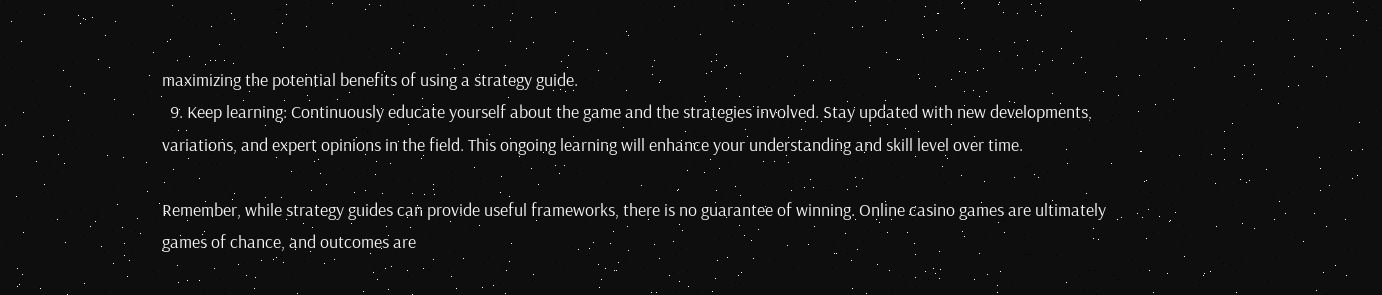maximizing the potential benefits of using a strategy guide.
  9. Keep learning: Continuously educate yourself about the game and the strategies involved. Stay updated with new developments, variations, and expert opinions in the field. This ongoing learning will enhance your understanding and skill level over time.

Remember, while strategy guides can provide useful frameworks, there is no guarantee of winning. Online casino games are ultimately games of chance, and outcomes are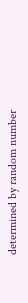determined by random number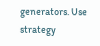generators. Use strategy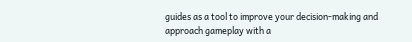guides as a tool to improve your decision-making and approach gameplay with a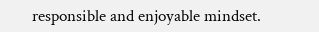responsible and enjoyable mindset.